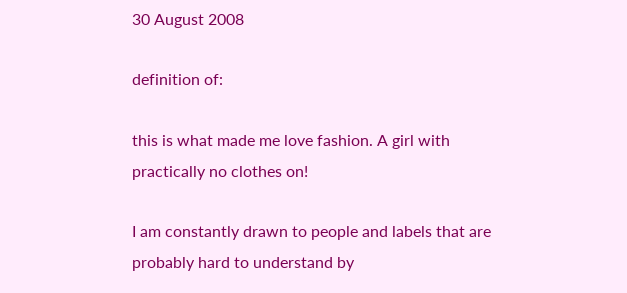30 August 2008

definition of:

this is what made me love fashion. A girl with practically no clothes on!

I am constantly drawn to people and labels that are probably hard to understand by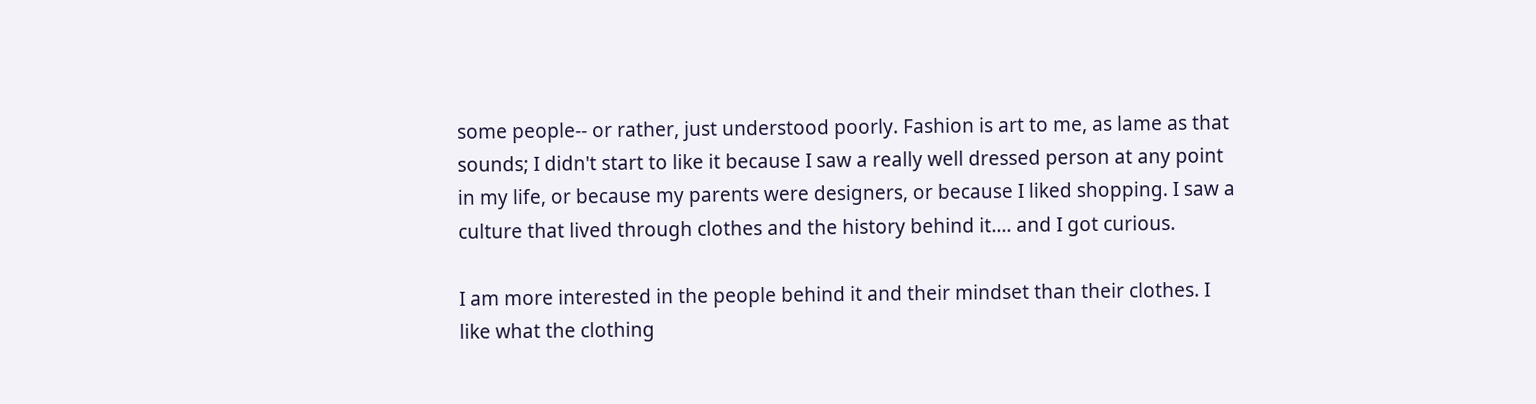some people-- or rather, just understood poorly. Fashion is art to me, as lame as that sounds; I didn't start to like it because I saw a really well dressed person at any point in my life, or because my parents were designers, or because I liked shopping. I saw a culture that lived through clothes and the history behind it.... and I got curious.

I am more interested in the people behind it and their mindset than their clothes. I like what the clothing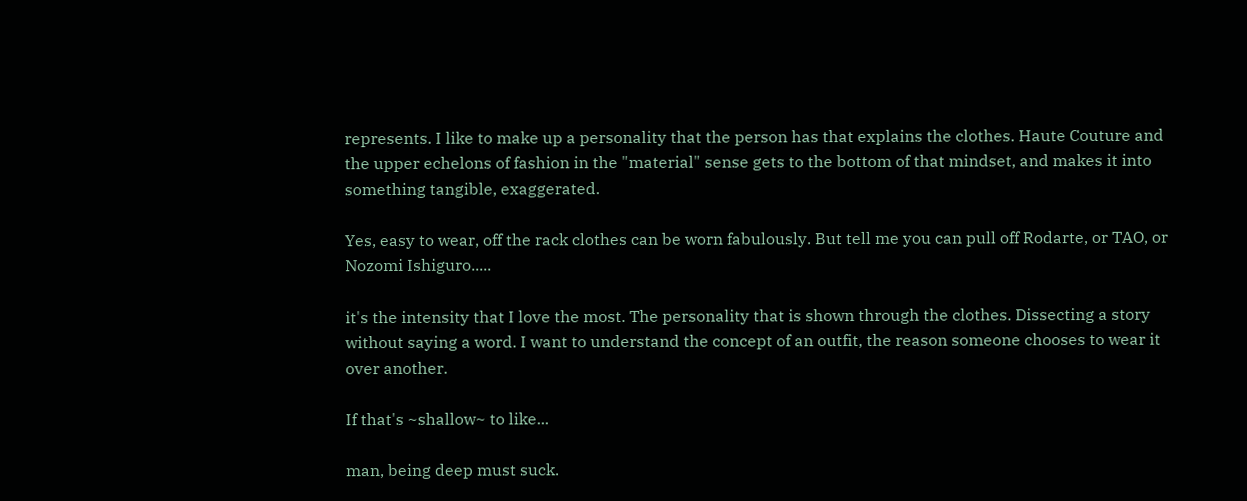represents. I like to make up a personality that the person has that explains the clothes. Haute Couture and the upper echelons of fashion in the "material" sense gets to the bottom of that mindset, and makes it into something tangible, exaggerated.

Yes, easy to wear, off the rack clothes can be worn fabulously. But tell me you can pull off Rodarte, or TAO, or Nozomi Ishiguro.....

it's the intensity that I love the most. The personality that is shown through the clothes. Dissecting a story without saying a word. I want to understand the concept of an outfit, the reason someone chooses to wear it over another.

If that's ~shallow~ to like...

man, being deep must suck.